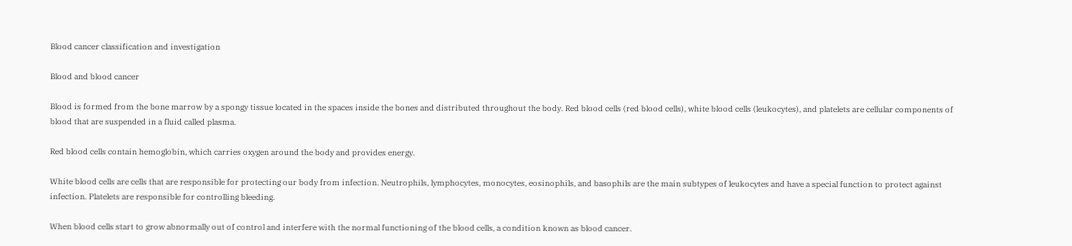Blood cancer classification and investigation

Blood and blood cancer

Blood is formed from the bone marrow by a spongy tissue located in the spaces inside the bones and distributed throughout the body. Red blood cells (red blood cells), white blood cells (leukocytes), and platelets are cellular components of blood that are suspended in a fluid called plasma.

Red blood cells contain hemoglobin, which carries oxygen around the body and provides energy.

White blood cells are cells that are responsible for protecting our body from infection. Neutrophils, lymphocytes, monocytes, eosinophils, and basophils are the main subtypes of leukocytes and have a special function to protect against infection. Platelets are responsible for controlling bleeding.

When blood cells start to grow abnormally out of control and interfere with the normal functioning of the blood cells, a condition known as blood cancer.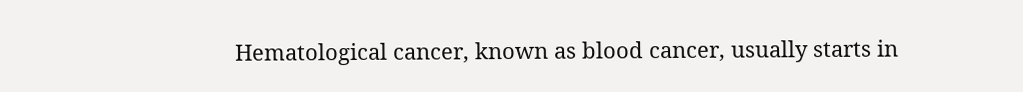Hematological cancer, known as blood cancer, usually starts in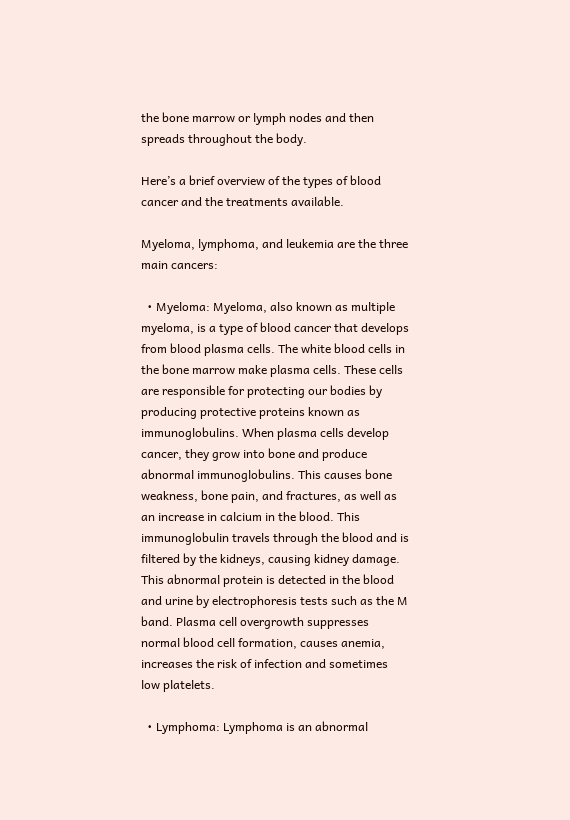the bone marrow or lymph nodes and then spreads throughout the body.

Here’s a brief overview of the types of blood cancer and the treatments available.

Myeloma, lymphoma, and leukemia are the three main cancers:

  • Myeloma: Myeloma, also known as multiple myeloma, is a type of blood cancer that develops from blood plasma cells. The white blood cells in the bone marrow make plasma cells. These cells are responsible for protecting our bodies by producing protective proteins known as immunoglobulins. When plasma cells develop cancer, they grow into bone and produce abnormal immunoglobulins. This causes bone weakness, bone pain, and fractures, as well as an increase in calcium in the blood. This immunoglobulin travels through the blood and is filtered by the kidneys, causing kidney damage. This abnormal protein is detected in the blood and urine by electrophoresis tests such as the M band. Plasma cell overgrowth suppresses normal blood cell formation, causes anemia, increases the risk of infection and sometimes low platelets.

  • Lymphoma: Lymphoma is an abnormal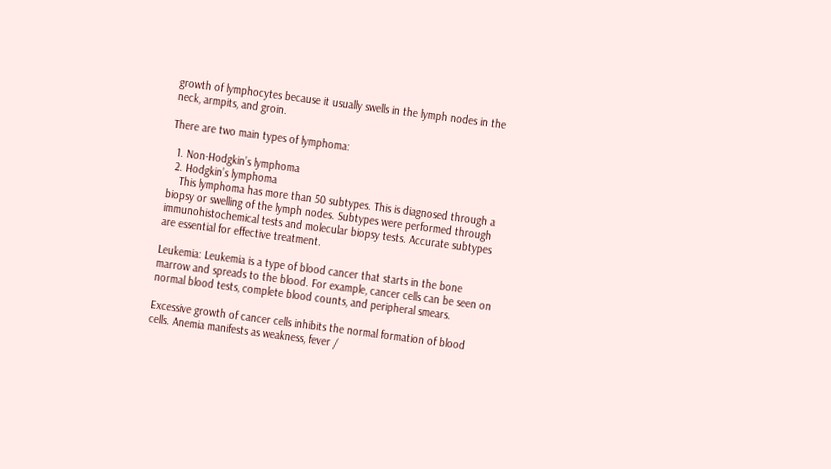growth of lymphocytes because it usually swells in the lymph nodes in the neck, armpits, and groin.

There are two main types of lymphoma:

  1. Non-Hodgkin’s lymphoma
  2. Hodgkin’s lymphoma
    This lymphoma has more than 50 subtypes. This is diagnosed through a biopsy or swelling of the lymph nodes. Subtypes were performed through immunohistochemical tests and molecular biopsy tests. Accurate subtypes are essential for effective treatment.

Leukemia: Leukemia is a type of blood cancer that starts in the bone marrow and spreads to the blood. For example, cancer cells can be seen on normal blood tests, complete blood counts, and peripheral smears.

Excessive growth of cancer cells inhibits the normal formation of blood cells. Anemia manifests as weakness, fever /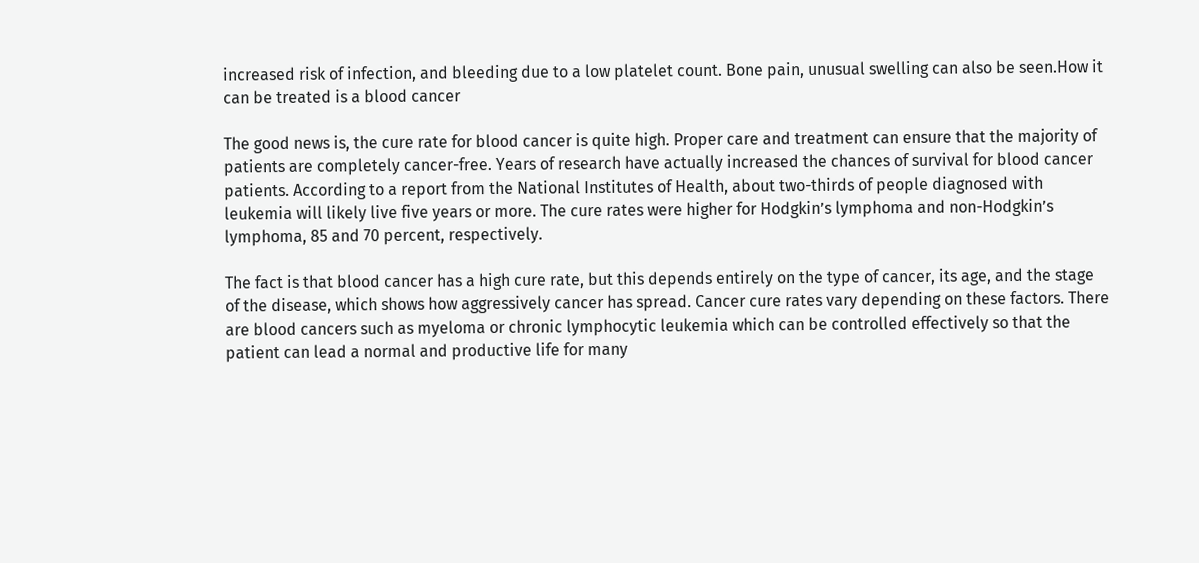increased risk of infection, and bleeding due to a low platelet count. Bone pain, unusual swelling can also be seen.How it can be treated is a blood cancer

The good news is, the cure rate for blood cancer is quite high. Proper care and treatment can ensure that the majority of patients are completely cancer-free. Years of research have actually increased the chances of survival for blood cancer patients. According to a report from the National Institutes of Health, about two-thirds of people diagnosed with leukemia will likely live five years or more. The cure rates were higher for Hodgkin’s lymphoma and non-Hodgkin’s lymphoma, 85 and 70 percent, respectively.

The fact is that blood cancer has a high cure rate, but this depends entirely on the type of cancer, its age, and the stage of the disease, which shows how aggressively cancer has spread. Cancer cure rates vary depending on these factors. There are blood cancers such as myeloma or chronic lymphocytic leukemia which can be controlled effectively so that the patient can lead a normal and productive life for many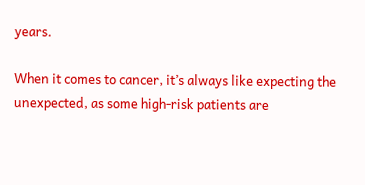years.

When it comes to cancer, it’s always like expecting the unexpected, as some high-risk patients are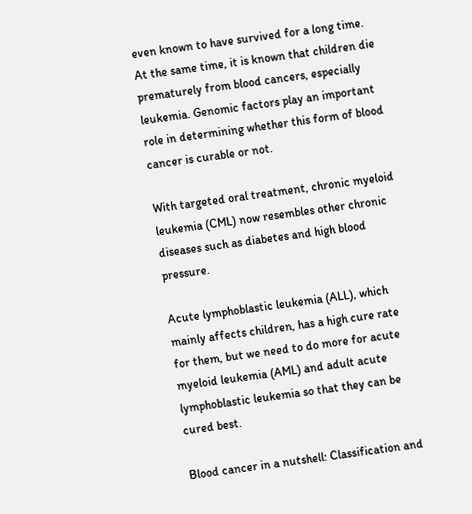even known to have survived for a long time. At the same time, it is known that children die prematurely from blood cancers, especially leukemia. Genomic factors play an important role in determining whether this form of blood cancer is curable or not.

With targeted oral treatment, chronic myeloid leukemia (CML) now resembles other chronic diseases such as diabetes and high blood pressure.

Acute lymphoblastic leukemia (ALL), which mainly affects children, has a high cure rate for them, but we need to do more for acute myeloid leukemia (AML) and adult acute lymphoblastic leukemia so that they can be cured best.

Blood cancer in a nutshell: Classification and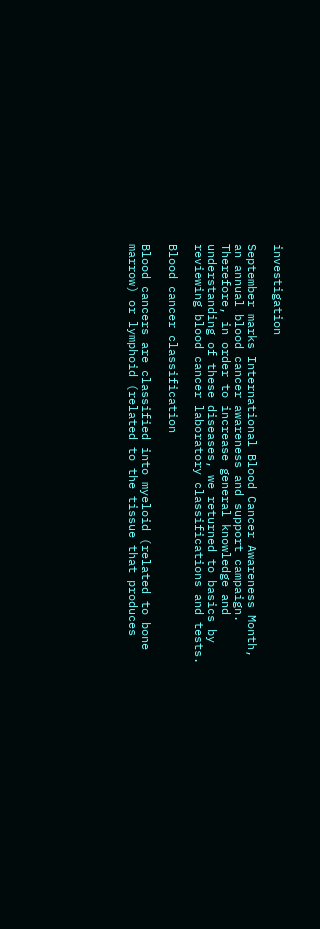investigation

September marks International Blood Cancer Awareness Month, an annual blood cancer awareness and support campaign. Therefore, in order to increase general knowledge and understanding of these diseases, we returned to basics by reviewing blood cancer laboratory classifications and tests.

Blood cancer classification

Blood cancers are classified into myeloid (related to bone marrow) or lymphoid (related to the tissue that produces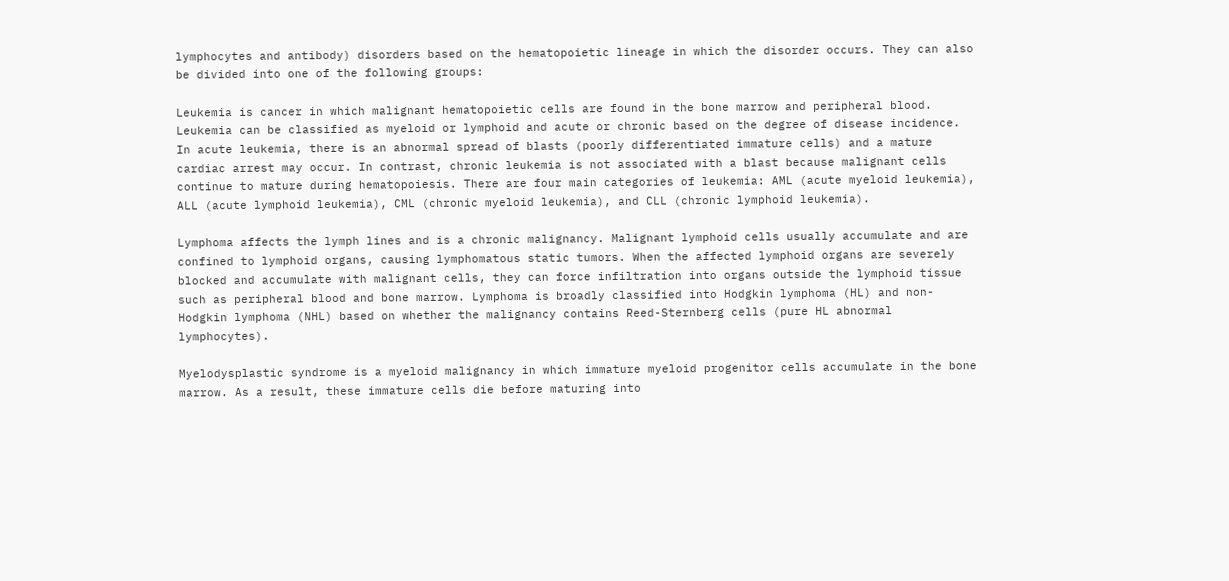lymphocytes and antibody) disorders based on the hematopoietic lineage in which the disorder occurs. They can also be divided into one of the following groups:

Leukemia is cancer in which malignant hematopoietic cells are found in the bone marrow and peripheral blood. Leukemia can be classified as myeloid or lymphoid and acute or chronic based on the degree of disease incidence. In acute leukemia, there is an abnormal spread of blasts (poorly differentiated immature cells) and a mature cardiac arrest may occur. In contrast, chronic leukemia is not associated with a blast because malignant cells continue to mature during hematopoiesis. There are four main categories of leukemia: AML (acute myeloid leukemia), ALL (acute lymphoid leukemia), CML (chronic myeloid leukemia), and CLL (chronic lymphoid leukemia).

Lymphoma affects the lymph lines and is a chronic malignancy. Malignant lymphoid cells usually accumulate and are confined to lymphoid organs, causing lymphomatous static tumors. When the affected lymphoid organs are severely blocked and accumulate with malignant cells, they can force infiltration into organs outside the lymphoid tissue such as peripheral blood and bone marrow. Lymphoma is broadly classified into Hodgkin lymphoma (HL) and non-Hodgkin lymphoma (NHL) based on whether the malignancy contains Reed-Sternberg cells (pure HL abnormal lymphocytes).

Myelodysplastic syndrome is a myeloid malignancy in which immature myeloid progenitor cells accumulate in the bone marrow. As a result, these immature cells die before maturing into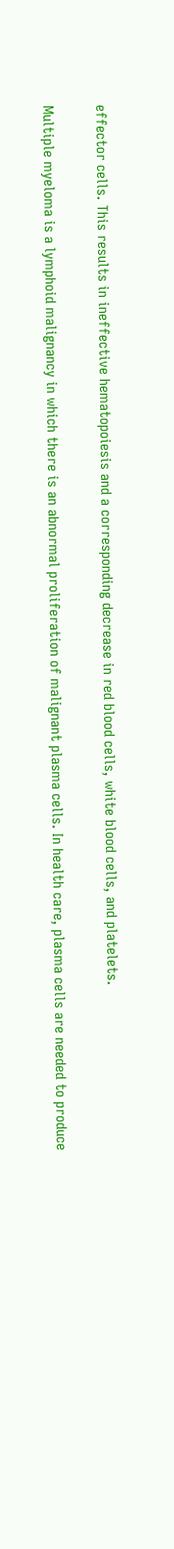effector cells. This results in ineffective hematopoiesis and a corresponding decrease in red blood cells, white blood cells, and platelets.

Multiple myeloma is a lymphoid malignancy in which there is an abnormal proliferation of malignant plasma cells. In health care, plasma cells are needed to produce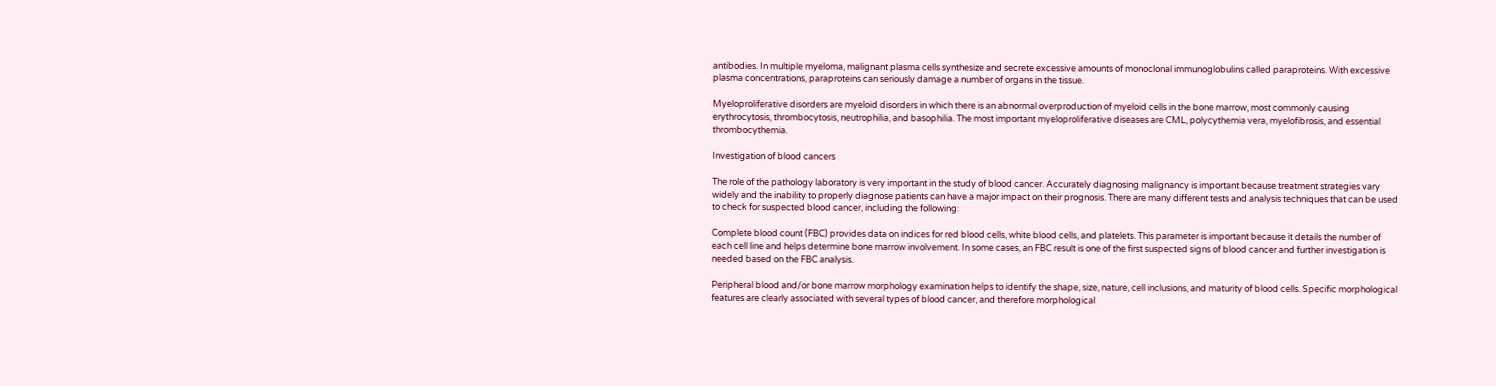antibodies. In multiple myeloma, malignant plasma cells synthesize and secrete excessive amounts of monoclonal immunoglobulins called paraproteins. With excessive plasma concentrations, paraproteins can seriously damage a number of organs in the tissue.

Myeloproliferative disorders are myeloid disorders in which there is an abnormal overproduction of myeloid cells in the bone marrow, most commonly causing erythrocytosis, thrombocytosis, neutrophilia, and basophilia. The most important myeloproliferative diseases are CML, polycythemia vera, myelofibrosis, and essential thrombocythemia.

Investigation of blood cancers

The role of the pathology laboratory is very important in the study of blood cancer. Accurately diagnosing malignancy is important because treatment strategies vary widely and the inability to properly diagnose patients can have a major impact on their prognosis. There are many different tests and analysis techniques that can be used to check for suspected blood cancer, including the following:

Complete blood count (FBC) provides data on indices for red blood cells, white blood cells, and platelets. This parameter is important because it details the number of each cell line and helps determine bone marrow involvement. In some cases, an FBC result is one of the first suspected signs of blood cancer and further investigation is needed based on the FBC analysis.

Peripheral blood and/or bone marrow morphology examination helps to identify the shape, size, nature, cell inclusions, and maturity of blood cells. Specific morphological features are clearly associated with several types of blood cancer, and therefore morphological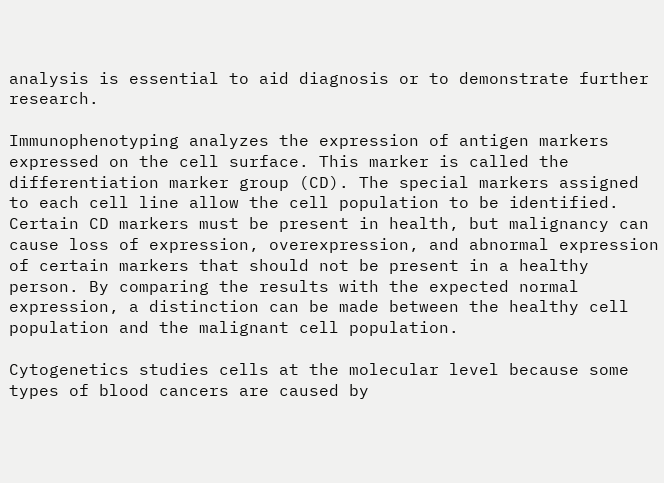analysis is essential to aid diagnosis or to demonstrate further research.

Immunophenotyping analyzes the expression of antigen markers expressed on the cell surface. This marker is called the differentiation marker group (CD). The special markers assigned to each cell line allow the cell population to be identified. Certain CD markers must be present in health, but malignancy can cause loss of expression, overexpression, and abnormal expression of certain markers that should not be present in a healthy person. By comparing the results with the expected normal expression, a distinction can be made between the healthy cell population and the malignant cell population.

Cytogenetics studies cells at the molecular level because some types of blood cancers are caused by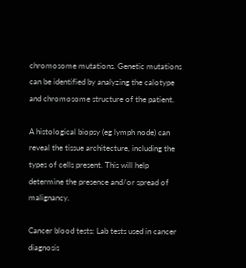chromosome mutations. Genetic mutations can be identified by analyzing the calotype and chromosome structure of the patient.

A histological biopsy (eg lymph node) can reveal the tissue architecture, including the types of cells present. This will help determine the presence and/or spread of malignancy.

Cancer blood tests: Lab tests used in cancer diagnosis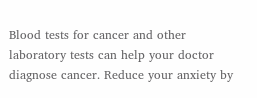Blood tests for cancer and other laboratory tests can help your doctor diagnose cancer. Reduce your anxiety by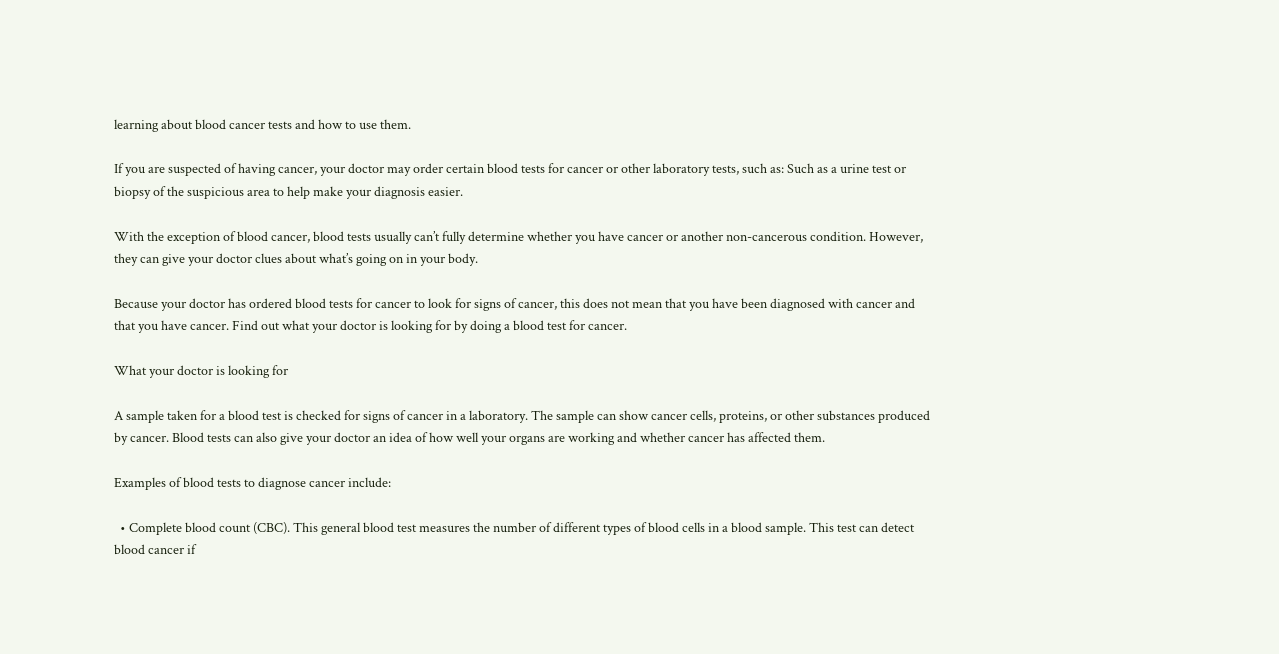learning about blood cancer tests and how to use them.

If you are suspected of having cancer, your doctor may order certain blood tests for cancer or other laboratory tests, such as: Such as a urine test or biopsy of the suspicious area to help make your diagnosis easier.

With the exception of blood cancer, blood tests usually can’t fully determine whether you have cancer or another non-cancerous condition. However, they can give your doctor clues about what’s going on in your body.

Because your doctor has ordered blood tests for cancer to look for signs of cancer, this does not mean that you have been diagnosed with cancer and that you have cancer. Find out what your doctor is looking for by doing a blood test for cancer.

What your doctor is looking for

A sample taken for a blood test is checked for signs of cancer in a laboratory. The sample can show cancer cells, proteins, or other substances produced by cancer. Blood tests can also give your doctor an idea of how well your organs are working and whether cancer has affected them.

Examples of blood tests to diagnose cancer include:

  • Complete blood count (CBC). This general blood test measures the number of different types of blood cells in a blood sample. This test can detect blood cancer if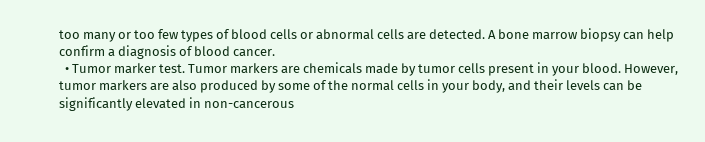too many or too few types of blood cells or abnormal cells are detected. A bone marrow biopsy can help confirm a diagnosis of blood cancer.
  • Tumor marker test. Tumor markers are chemicals made by tumor cells present in your blood. However, tumor markers are also produced by some of the normal cells in your body, and their levels can be significantly elevated in non-cancerous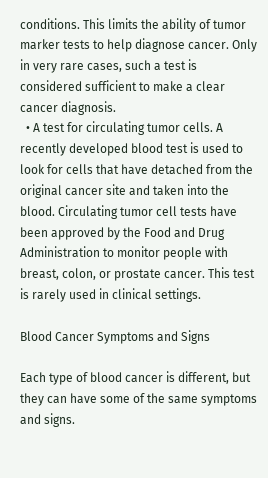conditions. This limits the ability of tumor marker tests to help diagnose cancer. Only in very rare cases, such a test is considered sufficient to make a clear cancer diagnosis.
  • A test for circulating tumor cells. A recently developed blood test is used to look for cells that have detached from the original cancer site and taken into the blood. Circulating tumor cell tests have been approved by the Food and Drug Administration to monitor people with breast, colon, or prostate cancer. This test is rarely used in clinical settings.

Blood Cancer Symptoms and Signs

Each type of blood cancer is different, but they can have some of the same symptoms and signs.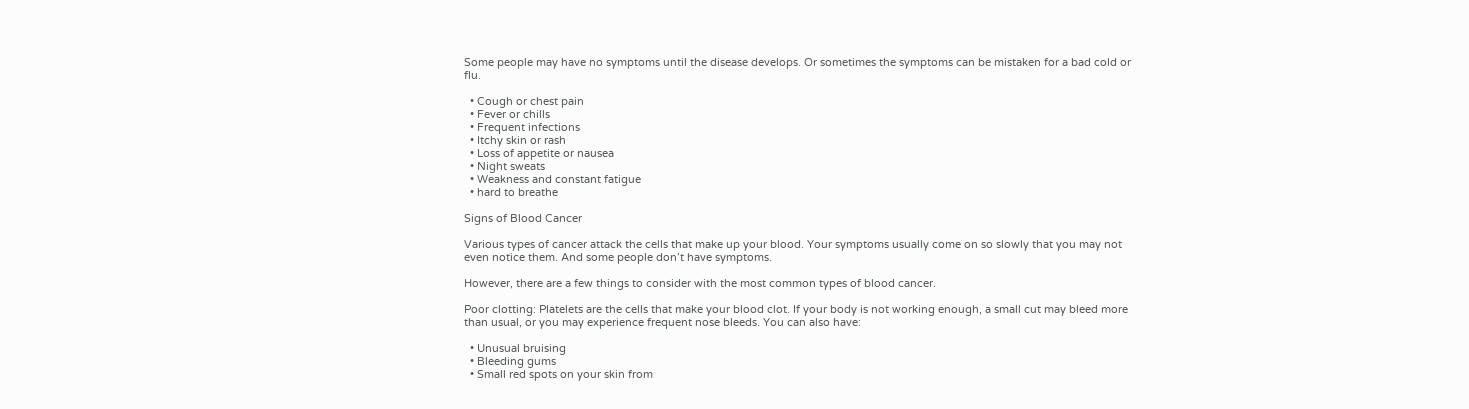Some people may have no symptoms until the disease develops. Or sometimes the symptoms can be mistaken for a bad cold or flu.

  • Cough or chest pain
  • Fever or chills
  • Frequent infections
  • Itchy skin or rash
  • Loss of appetite or nausea
  • Night sweats
  • Weakness and constant fatigue
  • hard to breathe

Signs of Blood Cancer

Various types of cancer attack the cells that make up your blood. Your symptoms usually come on so slowly that you may not even notice them. And some people don’t have symptoms.

However, there are a few things to consider with the most common types of blood cancer.

Poor clotting: Platelets are the cells that make your blood clot. If your body is not working enough, a small cut may bleed more than usual, or you may experience frequent nose bleeds. You can also have:

  • Unusual bruising
  • Bleeding gums
  • Small red spots on your skin from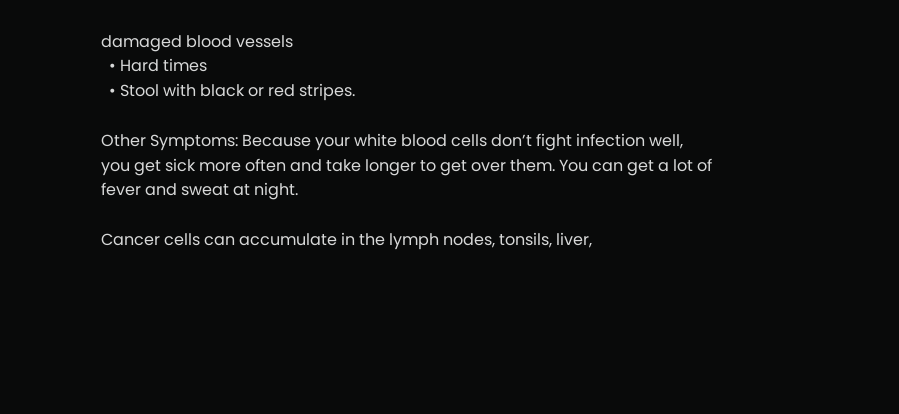damaged blood vessels
  • Hard times
  • Stool with black or red stripes.

Other Symptoms: Because your white blood cells don’t fight infection well, you get sick more often and take longer to get over them. You can get a lot of fever and sweat at night.

Cancer cells can accumulate in the lymph nodes, tonsils, liver,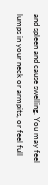and spleen and cause swelling. You may feel lumps in your neck or armpits, or feel full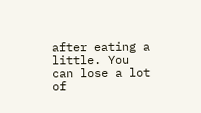after eating a little. You can lose a lot of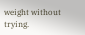weight without trying.